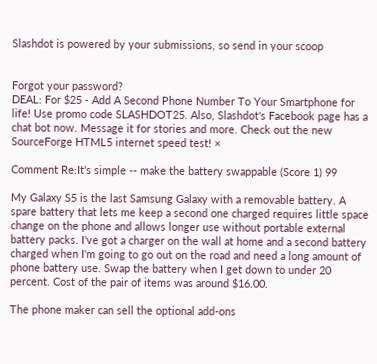Slashdot is powered by your submissions, so send in your scoop


Forgot your password?
DEAL: For $25 - Add A Second Phone Number To Your Smartphone for life! Use promo code SLASHDOT25. Also, Slashdot's Facebook page has a chat bot now. Message it for stories and more. Check out the new SourceForge HTML5 internet speed test! ×

Comment Re:It's simple -- make the battery swappable (Score 1) 99

My Galaxy S5 is the last Samsung Galaxy with a removable battery. A spare battery that lets me keep a second one charged requires little space change on the phone and allows longer use without portable external battery packs. I've got a charger on the wall at home and a second battery charged when I'm going to go out on the road and need a long amount of phone battery use. Swap the battery when I get down to under 20 percent. Cost of the pair of items was around $16.00.

The phone maker can sell the optional add-ons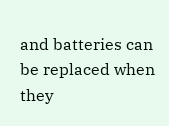and batteries can be replaced when they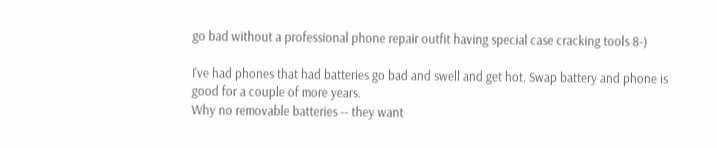go bad without a professional phone repair outfit having special case cracking tools 8-)

I've had phones that had batteries go bad and swell and get hot. Swap battery and phone is good for a couple of more years.
Why no removable batteries -- they want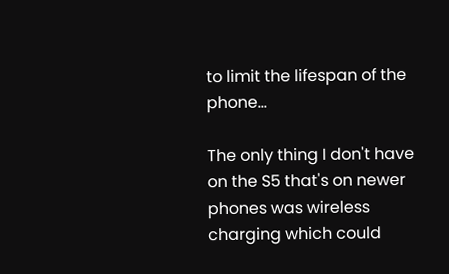to limit the lifespan of the phone...

The only thing I don't have on the S5 that's on newer phones was wireless charging which could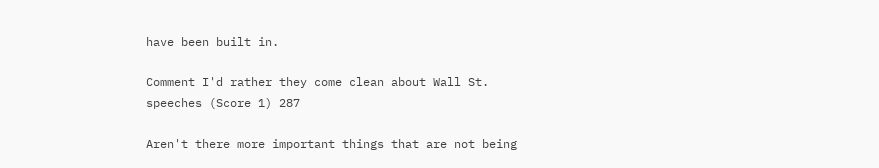have been built in.

Comment I'd rather they come clean about Wall St. speeches (Score 1) 287

Aren't there more important things that are not being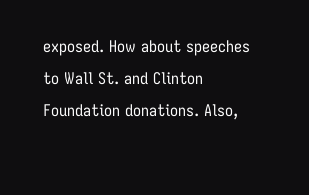exposed. How about speeches to Wall St. and Clinton Foundation donations. Also,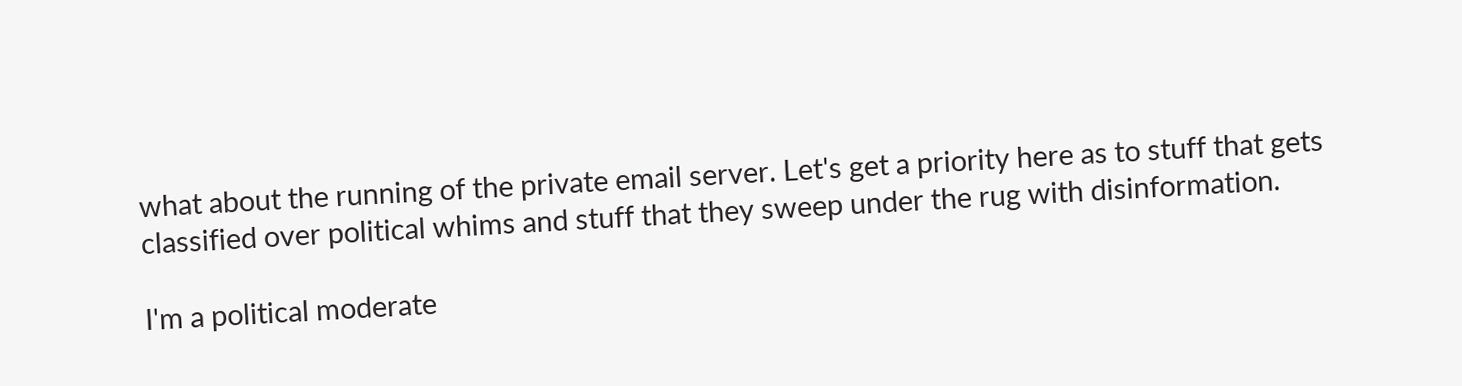what about the running of the private email server. Let's get a priority here as to stuff that gets classified over political whims and stuff that they sweep under the rug with disinformation.

I'm a political moderate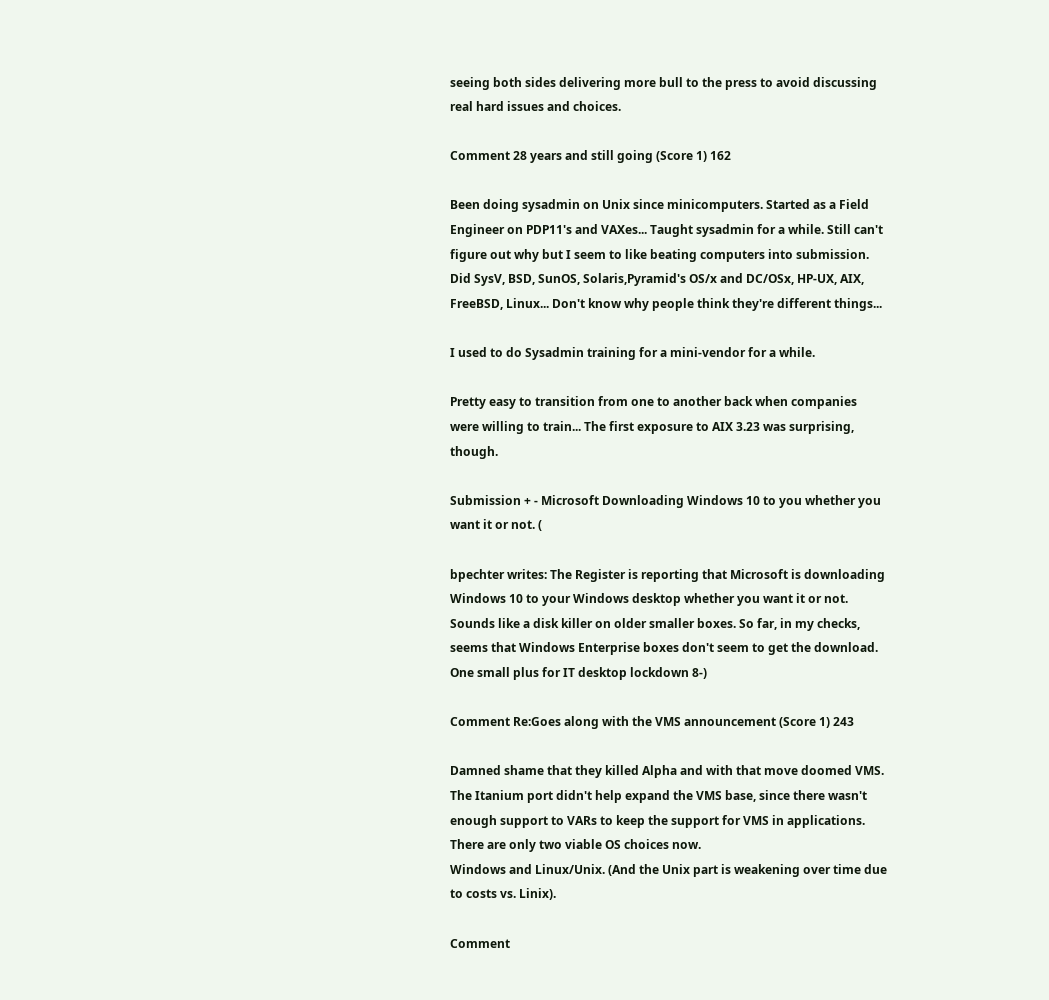seeing both sides delivering more bull to the press to avoid discussing real hard issues and choices.

Comment 28 years and still going (Score 1) 162

Been doing sysadmin on Unix since minicomputers. Started as a Field Engineer on PDP11's and VAXes... Taught sysadmin for a while. Still can't figure out why but I seem to like beating computers into submission. Did SysV, BSD, SunOS, Solaris,Pyramid's OS/x and DC/OSx, HP-UX, AIX, FreeBSD, Linux... Don't know why people think they're different things...

I used to do Sysadmin training for a mini-vendor for a while.

Pretty easy to transition from one to another back when companies were willing to train... The first exposure to AIX 3.23 was surprising, though.

Submission + - Microsoft Downloading Windows 10 to you whether you want it or not. (

bpechter writes: The Register is reporting that Microsoft is downloading Windows 10 to your Windows desktop whether you want it or not. Sounds like a disk killer on older smaller boxes. So far, in my checks, seems that Windows Enterprise boxes don't seem to get the download. One small plus for IT desktop lockdown 8-)

Comment Re:Goes along with the VMS announcement (Score 1) 243

Damned shame that they killed Alpha and with that move doomed VMS. The Itanium port didn't help expand the VMS base, since there wasn't enough support to VARs to keep the support for VMS in applications. There are only two viable OS choices now.
Windows and Linux/Unix. (And the Unix part is weakening over time due to costs vs. Linix).

Comment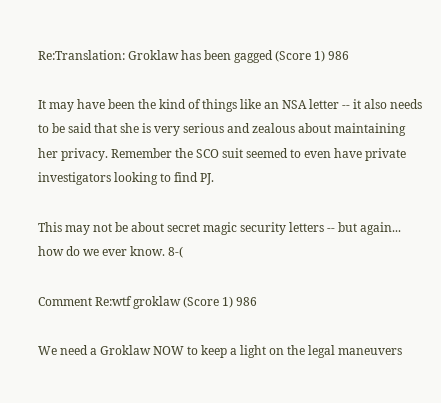Re:Translation: Groklaw has been gagged (Score 1) 986

It may have been the kind of things like an NSA letter -- it also needs to be said that she is very serious and zealous about maintaining her privacy. Remember the SCO suit seemed to even have private investigators looking to find PJ.

This may not be about secret magic security letters -- but again... how do we ever know. 8-(

Comment Re:wtf groklaw (Score 1) 986

We need a Groklaw NOW to keep a light on the legal maneuvers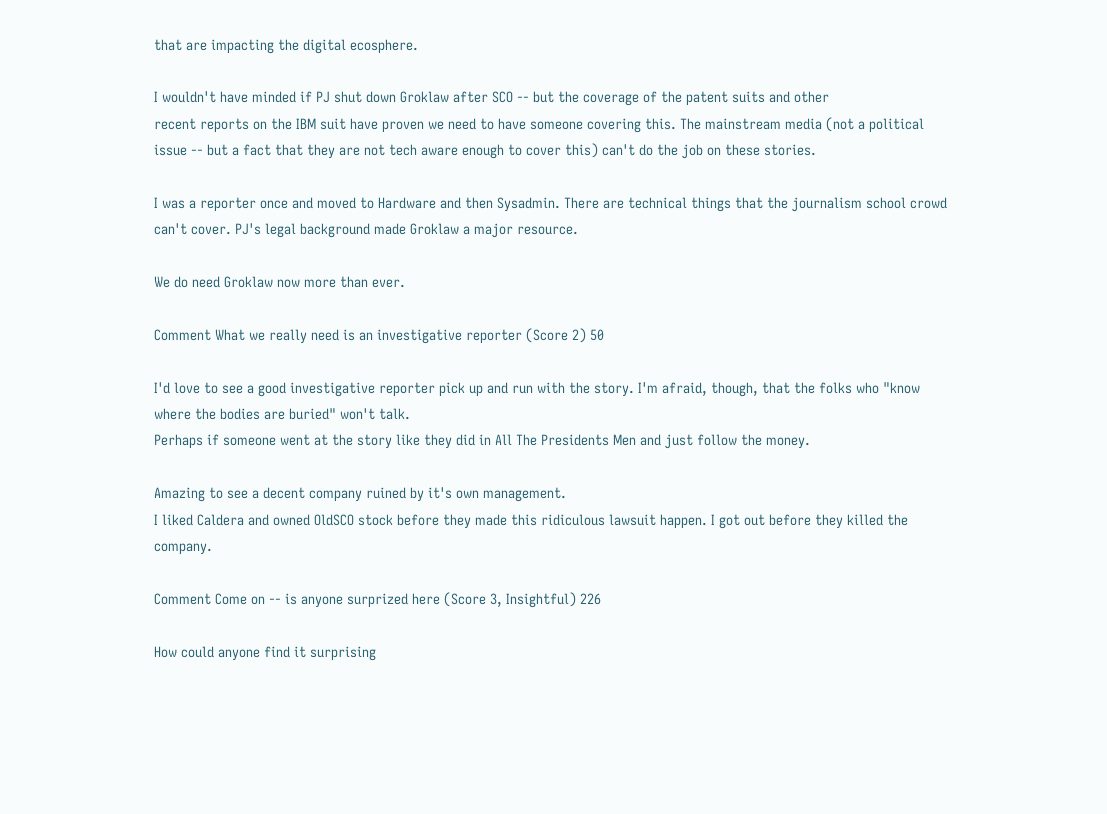that are impacting the digital ecosphere.

I wouldn't have minded if PJ shut down Groklaw after SCO -- but the coverage of the patent suits and other
recent reports on the IBM suit have proven we need to have someone covering this. The mainstream media (not a political issue -- but a fact that they are not tech aware enough to cover this) can't do the job on these stories.

I was a reporter once and moved to Hardware and then Sysadmin. There are technical things that the journalism school crowd can't cover. PJ's legal background made Groklaw a major resource.

We do need Groklaw now more than ever.

Comment What we really need is an investigative reporter (Score 2) 50

I'd love to see a good investigative reporter pick up and run with the story. I'm afraid, though, that the folks who "know where the bodies are buried" won't talk.
Perhaps if someone went at the story like they did in All The Presidents Men and just follow the money.

Amazing to see a decent company ruined by it's own management.
I liked Caldera and owned OldSCO stock before they made this ridiculous lawsuit happen. I got out before they killed the company.

Comment Come on -- is anyone surprized here (Score 3, Insightful) 226

How could anyone find it surprising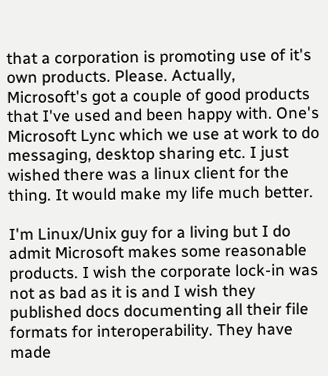that a corporation is promoting use of it's own products. Please. Actually, Microsoft's got a couple of good products that I've used and been happy with. One's Microsoft Lync which we use at work to do messaging, desktop sharing etc. I just wished there was a linux client for the thing. It would make my life much better.

I'm Linux/Unix guy for a living but I do admit Microsoft makes some reasonable products. I wish the corporate lock-in was not as bad as it is and I wish they published docs documenting all their file formats for interoperability. They have made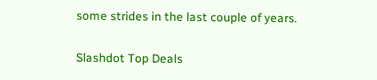some strides in the last couple of years.

Slashdot Top Deals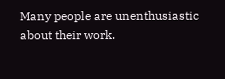Many people are unenthusiastic about their work.